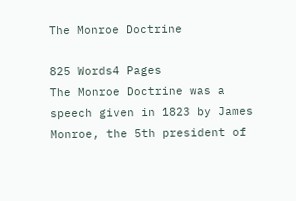The Monroe Doctrine

825 Words4 Pages
The Monroe Doctrine was a speech given in 1823 by James Monroe, the 5th president of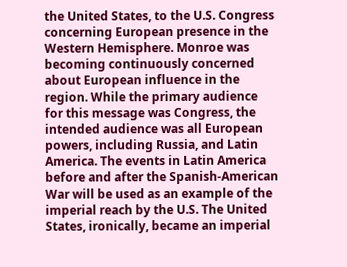the United States, to the U.S. Congress concerning European presence in the Western Hemisphere. Monroe was becoming continuously concerned about European influence in the region. While the primary audience for this message was Congress, the intended audience was all European powers, including Russia, and Latin America. The events in Latin America before and after the Spanish-American War will be used as an example of the imperial reach by the U.S. The United States, ironically, became an imperial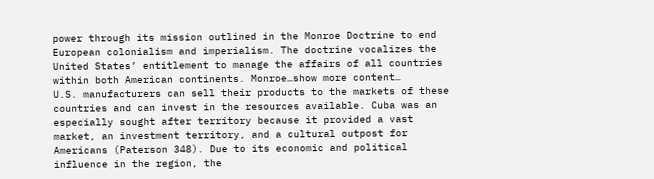power through its mission outlined in the Monroe Doctrine to end European colonialism and imperialism. The doctrine vocalizes the United States’ entitlement to manage the affairs of all countries within both American continents. Monroe…show more content…
U.S. manufacturers can sell their products to the markets of these countries and can invest in the resources available. Cuba was an especially sought after territory because it provided a vast market, an investment territory, and a cultural outpost for Americans (Paterson 348). Due to its economic and political influence in the region, the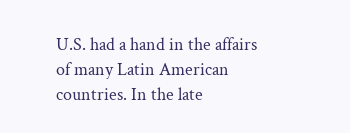U.S. had a hand in the affairs of many Latin American countries. In the late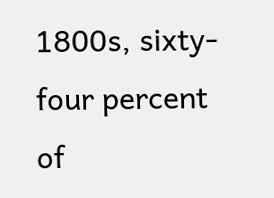1800s, sixty-four percent of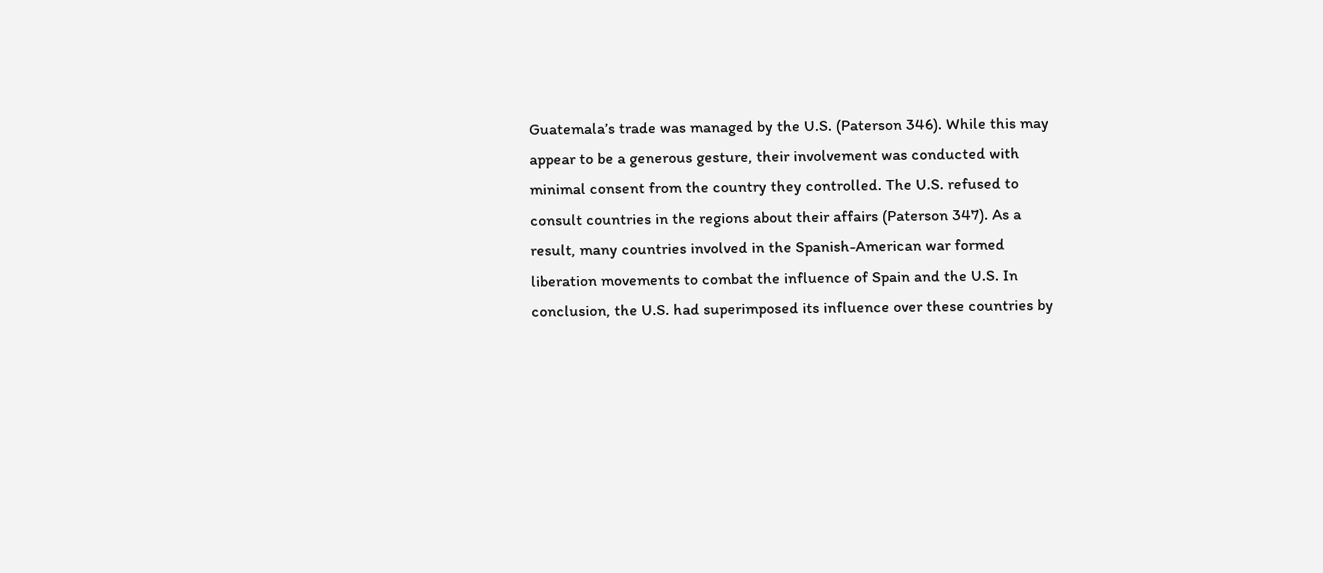Guatemala’s trade was managed by the U.S. (Paterson 346). While this may appear to be a generous gesture, their involvement was conducted with minimal consent from the country they controlled. The U.S. refused to consult countries in the regions about their affairs (Paterson 347). As a result, many countries involved in the Spanish-American war formed liberation movements to combat the influence of Spain and the U.S. In conclusion, the U.S. had superimposed its influence over these countries by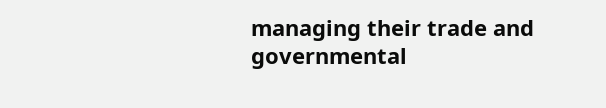managing their trade and governmental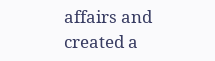affairs and created a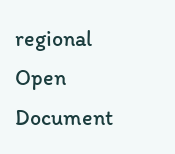regional
Open Document